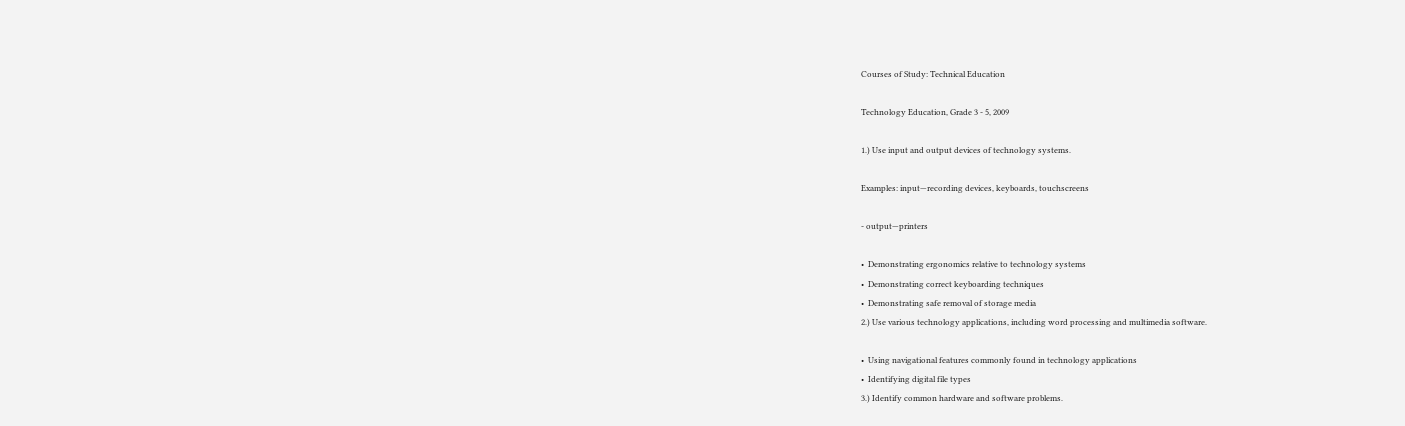Courses of Study: Technical Education

Technology Education, Grade 3 - 5, 2009

1.) Use input and output devices of technology systems.

Examples: input—recording devices, keyboards, touchscreens

- output—printers

•  Demonstrating ergonomics relative to technology systems
•  Demonstrating correct keyboarding techniques
•  Demonstrating safe removal of storage media
2.) Use various technology applications, including word processing and multimedia software.

•  Using navigational features commonly found in technology applications
•  Identifying digital file types
3.) Identify common hardware and software problems.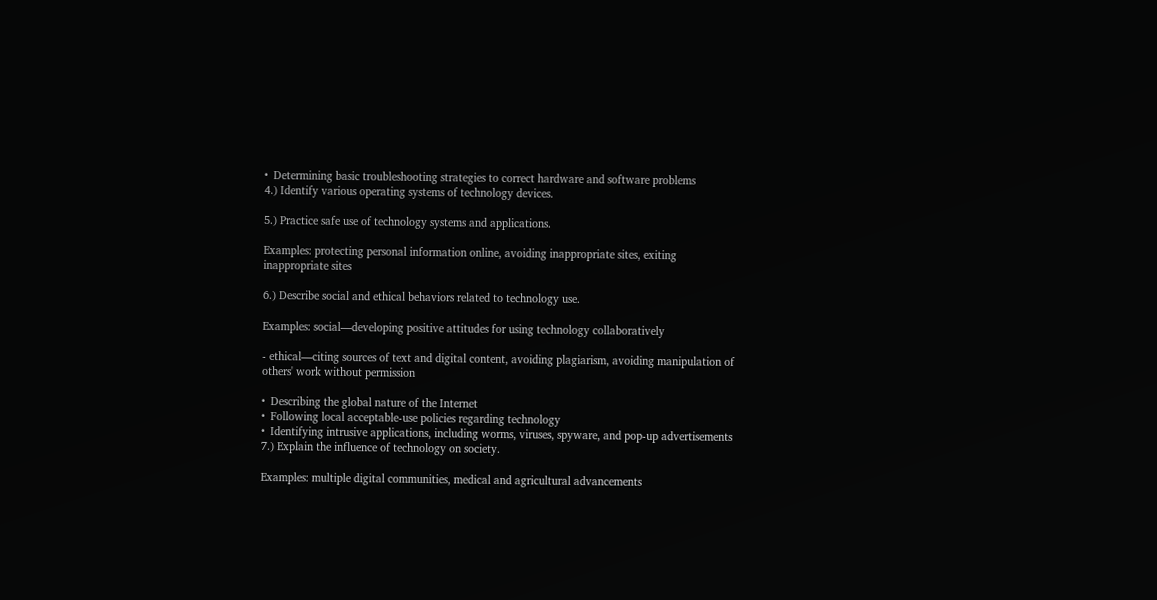•  Determining basic troubleshooting strategies to correct hardware and software problems
4.) Identify various operating systems of technology devices.

5.) Practice safe use of technology systems and applications.

Examples: protecting personal information online, avoiding inappropriate sites, exiting inappropriate sites

6.) Describe social and ethical behaviors related to technology use.

Examples: social—developing positive attitudes for using technology collaboratively

- ethical—citing sources of text and digital content, avoiding plagiarism, avoiding manipulation of others' work without permission

•  Describing the global nature of the Internet
•  Following local acceptable-use policies regarding technology
•  Identifying intrusive applications, including worms, viruses, spyware, and pop-up advertisements
7.) Explain the influence of technology on society.

Examples: multiple digital communities, medical and agricultural advancements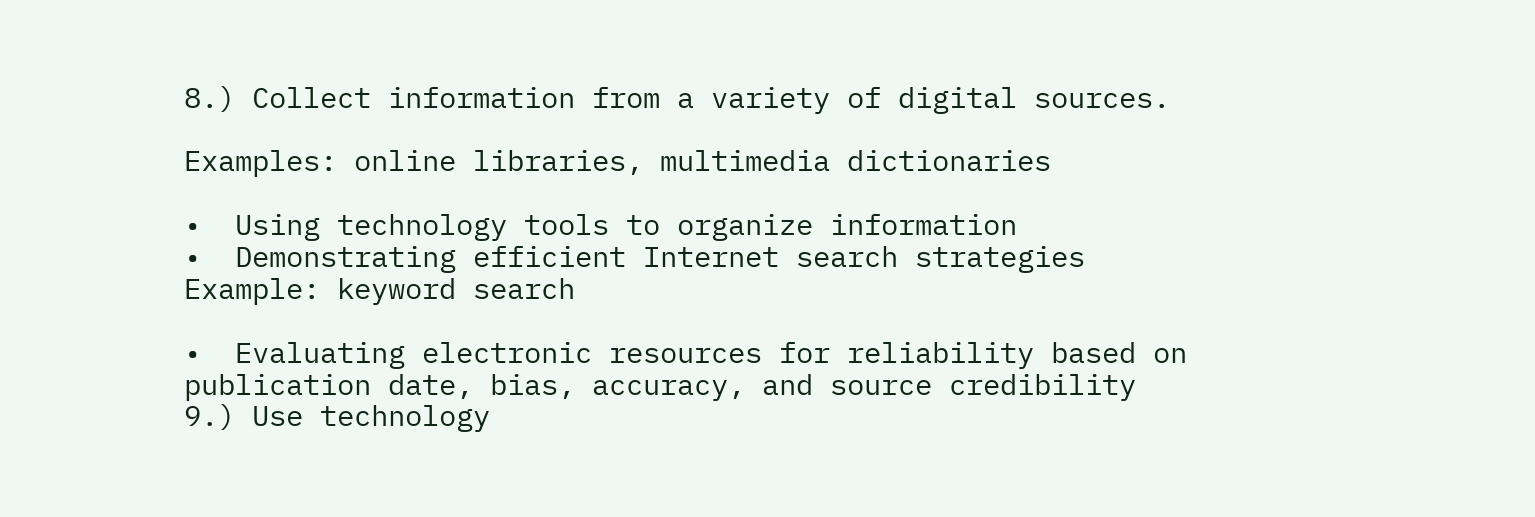8.) Collect information from a variety of digital sources.

Examples: online libraries, multimedia dictionaries

•  Using technology tools to organize information
•  Demonstrating efficient Internet search strategies
Example: keyword search

•  Evaluating electronic resources for reliability based on publication date, bias, accuracy, and source credibility
9.) Use technology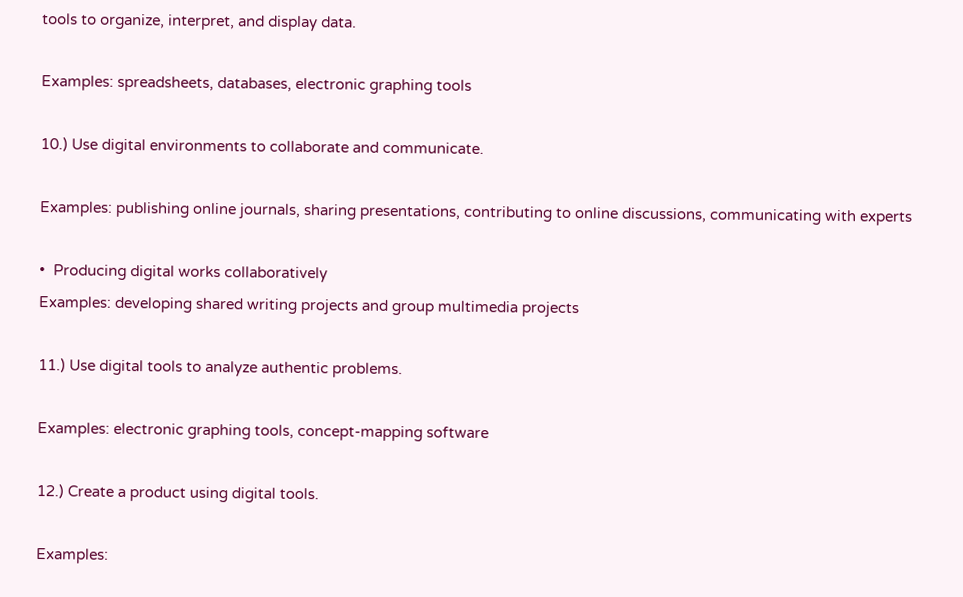tools to organize, interpret, and display data.

Examples: spreadsheets, databases, electronic graphing tools

10.) Use digital environments to collaborate and communicate.

Examples: publishing online journals, sharing presentations, contributing to online discussions, communicating with experts

•  Producing digital works collaboratively
Examples: developing shared writing projects and group multimedia projects

11.) Use digital tools to analyze authentic problems.

Examples: electronic graphing tools, concept-mapping software

12.) Create a product using digital tools.

Examples: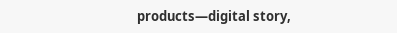products—digital story,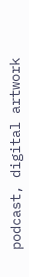podcast, digital artwork